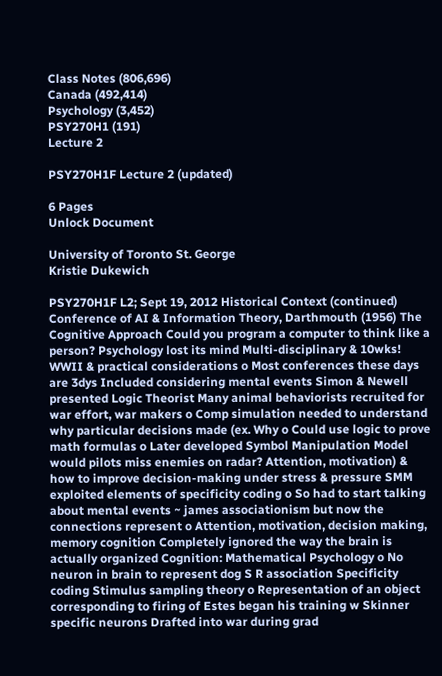Class Notes (806,696)
Canada (492,414)
Psychology (3,452)
PSY270H1 (191)
Lecture 2

PSY270H1F Lecture 2 (updated)

6 Pages
Unlock Document

University of Toronto St. George
Kristie Dukewich

PSY270H1F L2; Sept 19, 2012 Historical Context (continued) Conference of AI & Information Theory, Darthmouth (1956) The Cognitive Approach Could you program a computer to think like a person? Psychology lost its mind Multi-disciplinary & 10wks! WWII & practical considerations o Most conferences these days are 3dys Included considering mental events Simon & Newell presented Logic Theorist Many animal behaviorists recruited for war effort, war makers o Comp simulation needed to understand why particular decisions made (ex. Why o Could use logic to prove math formulas o Later developed Symbol Manipulation Model would pilots miss enemies on radar? Attention, motivation) & how to improve decision-making under stress & pressure SMM exploited elements of specificity coding o So had to start talking about mental events ~ james associationism but now the connections represent o Attention, motivation, decision making, memory cognition Completely ignored the way the brain is actually organized Cognition: Mathematical Psychology o No neuron in brain to represent dog S R association Specificity coding Stimulus sampling theory o Representation of an object corresponding to firing of Estes began his training w Skinner specific neurons Drafted into war during grad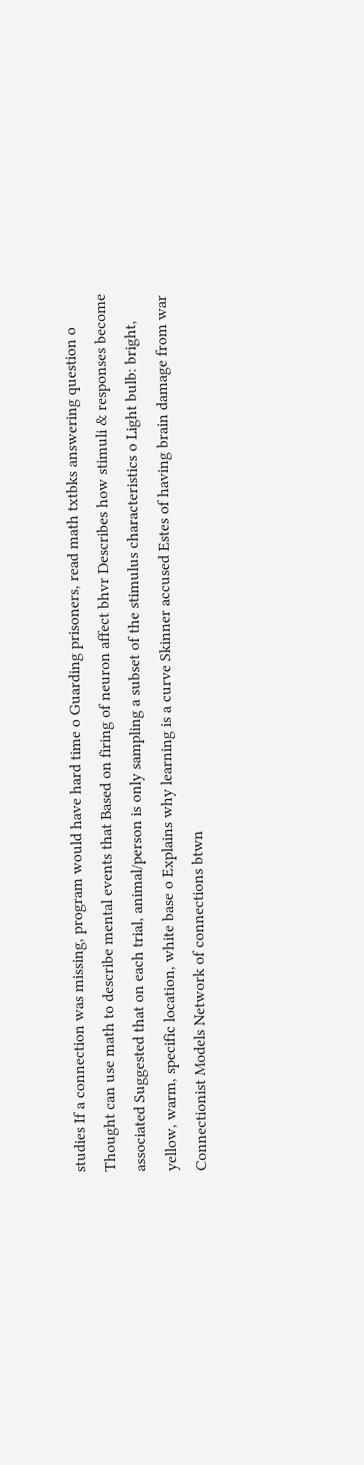studies If a connection was missing, program would have hard time o Guarding prisoners, read math txtbks answering question o Thought can use math to describe mental events that Based on firing of neuron affect bhvr Describes how stimuli & responses become associated Suggested that on each trial, animal/person is only sampling a subset of the stimulus characteristics o Light bulb: bright, yellow, warm, specific location, white base o Explains why learning is a curve Skinner accused Estes of having brain damage from war Connectionist Models Network of connections btwn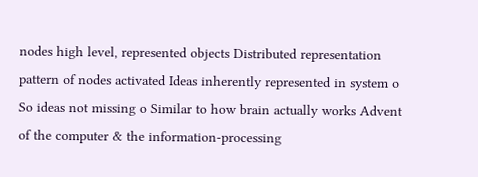nodes high level, represented objects Distributed representation pattern of nodes activated Ideas inherently represented in system o So ideas not missing o Similar to how brain actually works Advent of the computer & the information-processing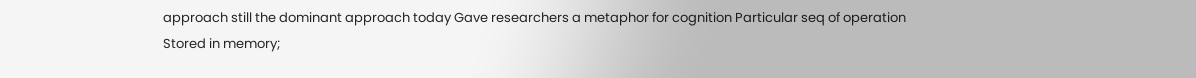approach still the dominant approach today Gave researchers a metaphor for cognition Particular seq of operation Stored in memory;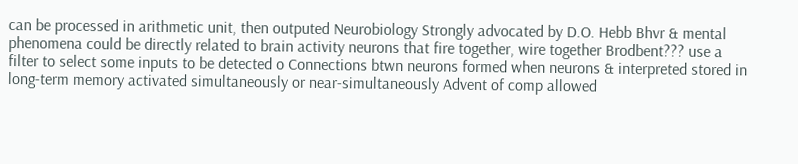can be processed in arithmetic unit, then outputed Neurobiology Strongly advocated by D.O. Hebb Bhvr & mental phenomena could be directly related to brain activity neurons that fire together, wire together Brodbent??? use a filter to select some inputs to be detected o Connections btwn neurons formed when neurons & interpreted stored in long-term memory activated simultaneously or near-simultaneously Advent of comp allowed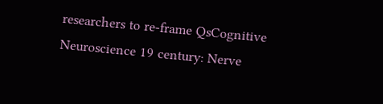researchers to re-frame QsCognitive Neuroscience 19 century: Nerve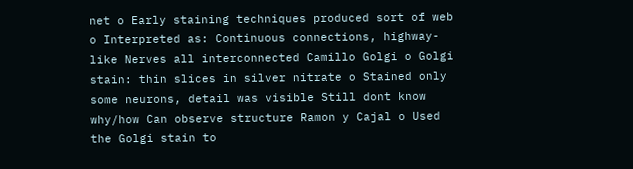net o Early staining techniques produced sort of web o Interpreted as: Continuous connections, highway-like Nerves all interconnected Camillo Golgi o Golgi stain: thin slices in silver nitrate o Stained only some neurons, detail was visible Still dont know why/how Can observe structure Ramon y Cajal o Used the Golgi stain to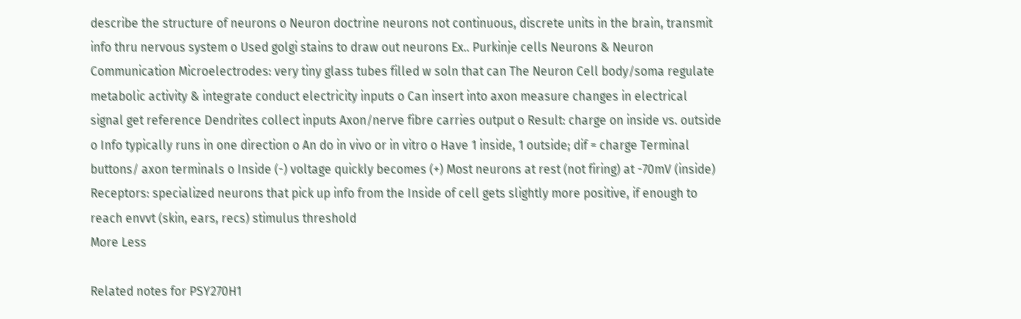describe the structure of neurons o Neuron doctrine neurons not continuous, discrete units in the brain, transmit info thru nervous system o Used golgi stains to draw out neurons Ex.. Purkinje cells Neurons & Neuron Communication Microelectrodes: very tiny glass tubes filled w soln that can The Neuron Cell body/soma regulate metabolic activity & integrate conduct electricity inputs o Can insert into axon measure changes in electrical signal get reference Dendrites collect inputs Axon/nerve fibre carries output o Result: charge on inside vs. outside o Info typically runs in one direction o An do in vivo or in vitro o Have 1 inside, 1 outside; dif = charge Terminal buttons/ axon terminals o Inside (-) voltage quickly becomes (+) Most neurons at rest (not firing) at -70mV (inside) Receptors: specialized neurons that pick up info from the Inside of cell gets slightly more positive, if enough to reach envvt (skin, ears, recs) stimulus threshold
More Less

Related notes for PSY270H1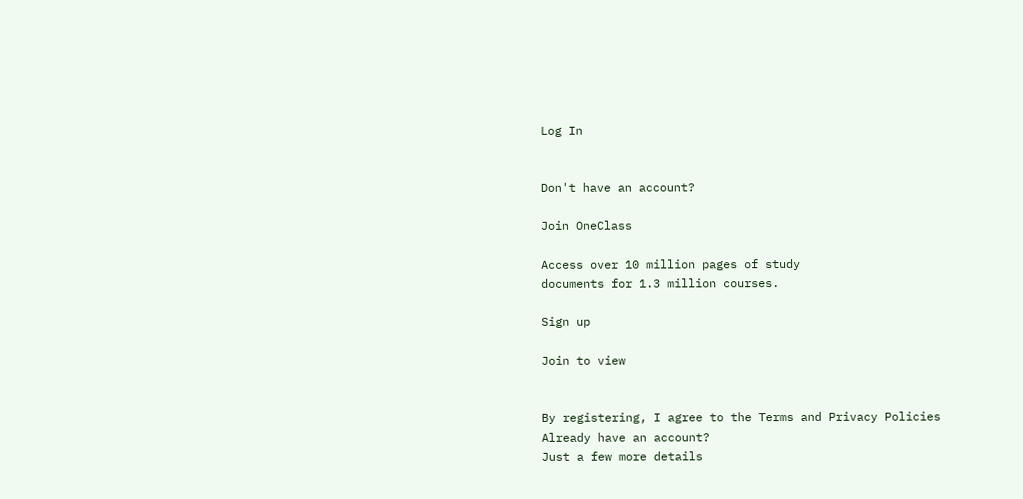Log In


Don't have an account?

Join OneClass

Access over 10 million pages of study
documents for 1.3 million courses.

Sign up

Join to view


By registering, I agree to the Terms and Privacy Policies
Already have an account?
Just a few more details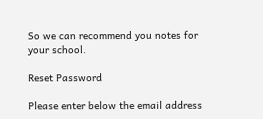So we can recommend you notes for your school.

Reset Password

Please enter below the email address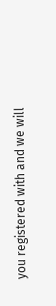you registered with and we will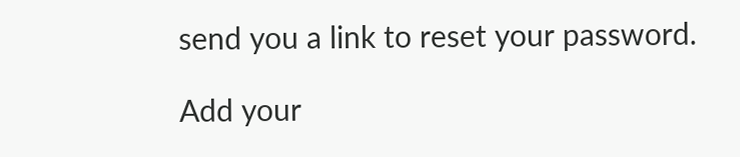send you a link to reset your password.

Add your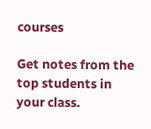courses

Get notes from the top students in your class.